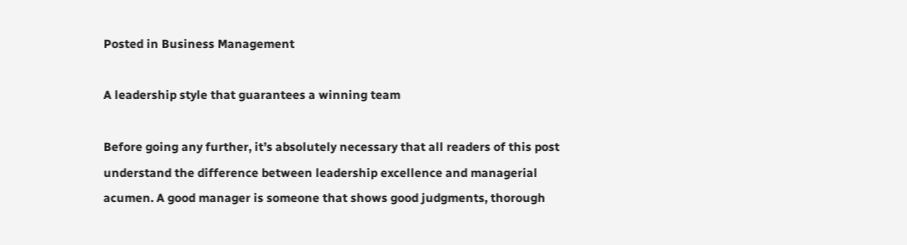Posted in Business Management

A leadership style that guarantees a winning team

Before going any further, it’s absolutely necessary that all readers of this post understand the difference between leadership excellence and managerial acumen. A good manager is someone that shows good judgments, thorough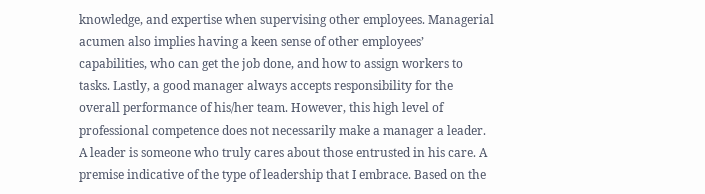knowledge, and expertise when supervising other employees. Managerial acumen also implies having a keen sense of other employees’ capabilities, who can get the job done, and how to assign workers to tasks. Lastly, a good manager always accepts responsibility for the overall performance of his/her team. However, this high level of professional competence does not necessarily make a manager a leader. A leader is someone who truly cares about those entrusted in his care. A premise indicative of the type of leadership that I embrace. Based on the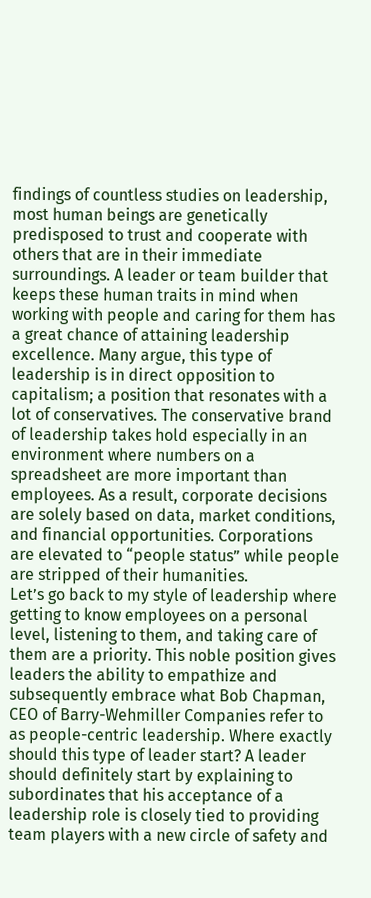findings of countless studies on leadership, most human beings are genetically predisposed to trust and cooperate with others that are in their immediate surroundings. A leader or team builder that keeps these human traits in mind when working with people and caring for them has a great chance of attaining leadership excellence. Many argue, this type of leadership is in direct opposition to capitalism; a position that resonates with a lot of conservatives. The conservative brand of leadership takes hold especially in an environment where numbers on a spreadsheet are more important than employees. As a result, corporate decisions are solely based on data, market conditions, and financial opportunities. Corporations are elevated to “people status” while people are stripped of their humanities.
Let’s go back to my style of leadership where getting to know employees on a personal level, listening to them, and taking care of them are a priority. This noble position gives leaders the ability to empathize and subsequently embrace what Bob Chapman, CEO of Barry-Wehmiller Companies refer to as people-centric leadership. Where exactly should this type of leader start? A leader should definitely start by explaining to subordinates that his acceptance of a leadership role is closely tied to providing team players with a new circle of safety and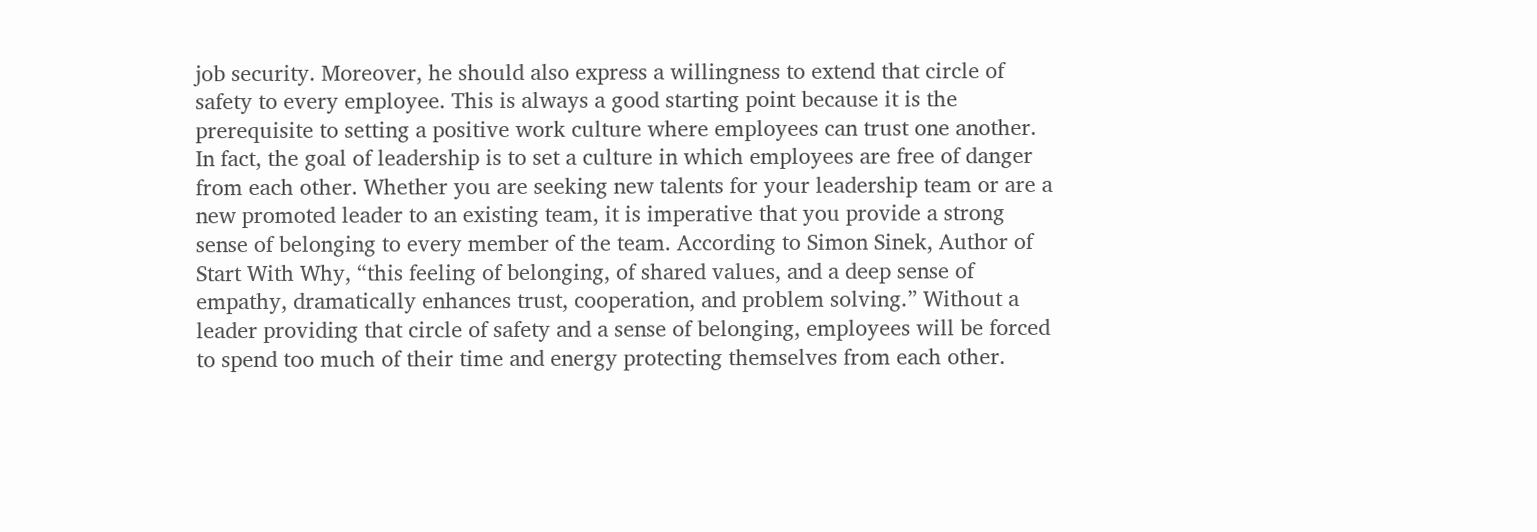job security. Moreover, he should also express a willingness to extend that circle of safety to every employee. This is always a good starting point because it is the prerequisite to setting a positive work culture where employees can trust one another. In fact, the goal of leadership is to set a culture in which employees are free of danger from each other. Whether you are seeking new talents for your leadership team or are a new promoted leader to an existing team, it is imperative that you provide a strong sense of belonging to every member of the team. According to Simon Sinek, Author of Start With Why, “this feeling of belonging, of shared values, and a deep sense of empathy, dramatically enhances trust, cooperation, and problem solving.” Without a leader providing that circle of safety and a sense of belonging, employees will be forced to spend too much of their time and energy protecting themselves from each other.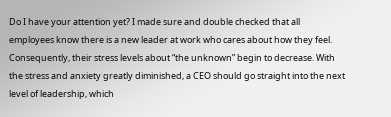Do I have your attention yet? I made sure and double checked that all employees know there is a new leader at work who cares about how they feel. Consequently, their stress levels about “the unknown” begin to decrease. With the stress and anxiety greatly diminished, a CEO should go straight into the next level of leadership, which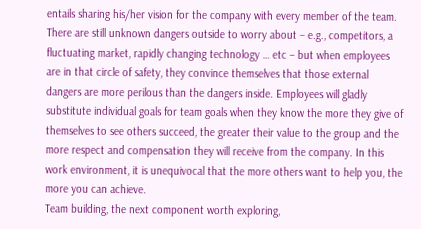entails sharing his/her vision for the company with every member of the team. There are still unknown dangers outside to worry about – e.g., competitors, a fluctuating market, rapidly changing technology … etc – but when employees are in that circle of safety, they convince themselves that those external dangers are more perilous than the dangers inside. Employees will gladly substitute individual goals for team goals when they know the more they give of themselves to see others succeed, the greater their value to the group and the more respect and compensation they will receive from the company. In this work environment, it is unequivocal that the more others want to help you, the more you can achieve.
Team building, the next component worth exploring,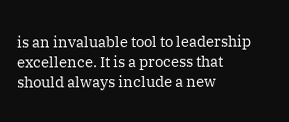is an invaluable tool to leadership excellence. It is a process that should always include a new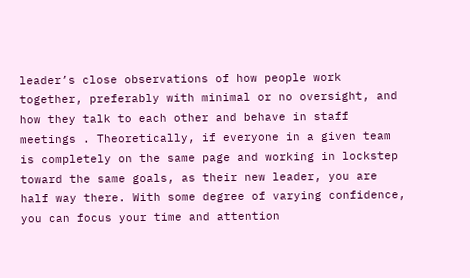leader’s close observations of how people work together, preferably with minimal or no oversight, and how they talk to each other and behave in staff meetings . Theoretically, if everyone in a given team is completely on the same page and working in lockstep toward the same goals, as their new leader, you are half way there. With some degree of varying confidence, you can focus your time and attention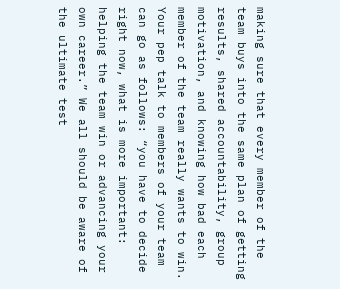making sure that every member of the team buys into the same plan of getting results, shared accountability, group motivation, and knowing how bad each member of the team really wants to win. Your pep talk to members of your team can go as follows: “you have to decide right now, what is more important: helping the team win or advancing your own career.” We all should be aware of the ultimate test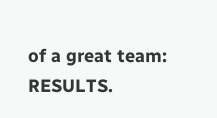of a great team: RESULTS.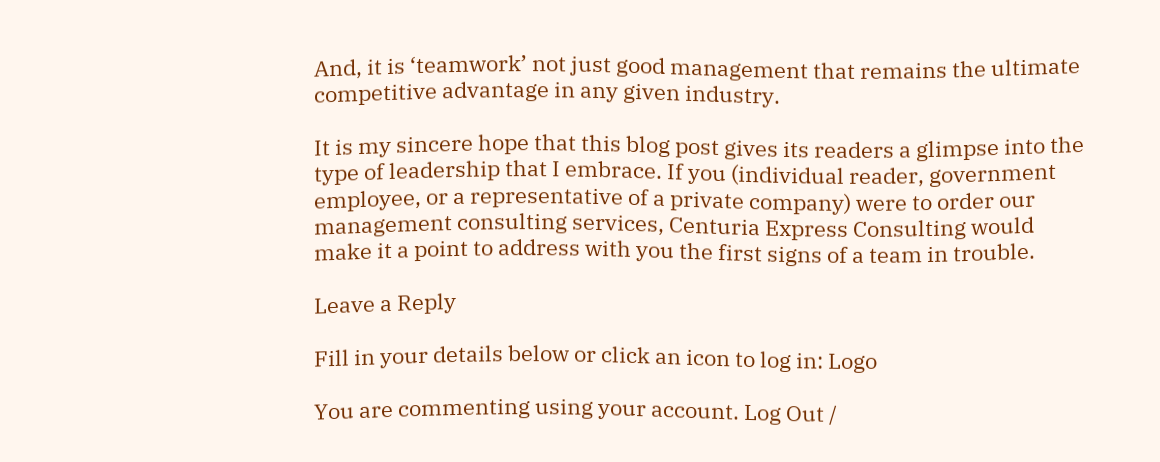And, it is ‘teamwork’ not just good management that remains the ultimate competitive advantage in any given industry.

It is my sincere hope that this blog post gives its readers a glimpse into the type of leadership that I embrace. If you (individual reader, government employee, or a representative of a private company) were to order our management consulting services, Centuria Express Consulting would make it a point to address with you the first signs of a team in trouble.

Leave a Reply

Fill in your details below or click an icon to log in: Logo

You are commenting using your account. Log Out /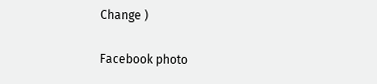Change )

Facebook photo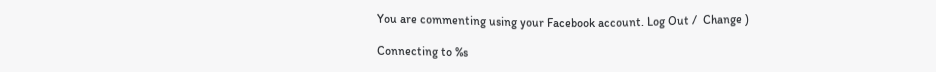You are commenting using your Facebook account. Log Out /  Change )

Connecting to %s